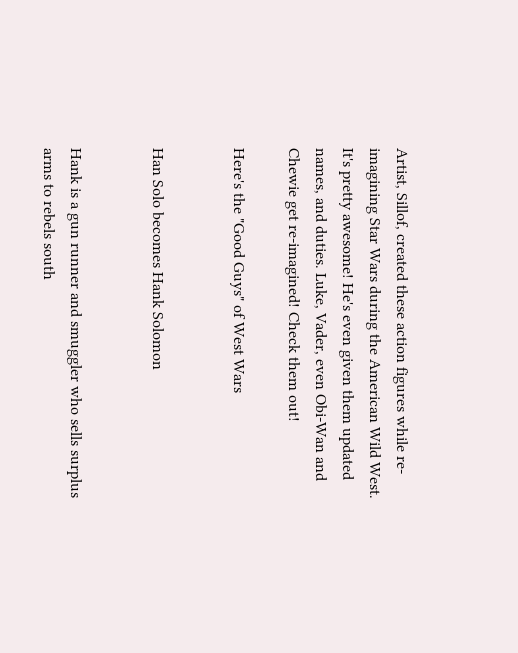Artist, Sillof, created these action figures while re-imagining Star Wars during the American Wild West. It's pretty awesome! He's even given them updated names, and duties. Luke, Vader, even Obi-Wan and Chewie get re-imagined! Check them out!

Here's the "Good Guys" of West Wars


Han Solo becomes Hank Solomon


Hank is a gun runner and smuggler who sells surplus arms to rebels south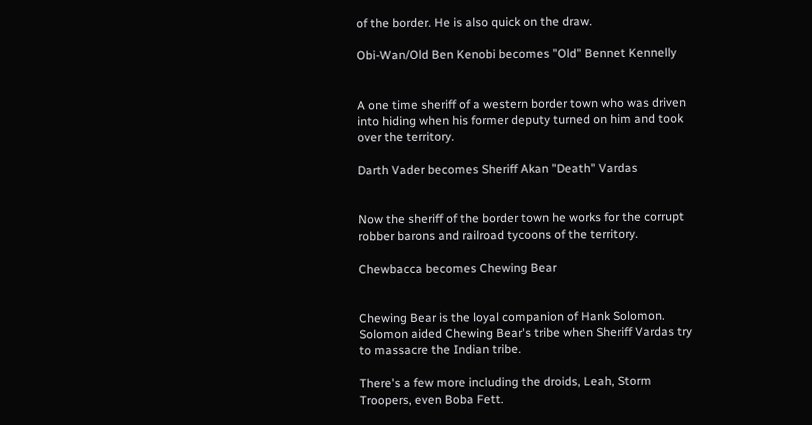of the border. He is also quick on the draw.

Obi-Wan/Old Ben Kenobi becomes "Old" Bennet Kennelly


A one time sheriff of a western border town who was driven into hiding when his former deputy turned on him and took over the territory.

Darth Vader becomes Sheriff Akan "Death" Vardas


Now the sheriff of the border town he works for the corrupt robber barons and railroad tycoons of the territory.

Chewbacca becomes Chewing Bear


Chewing Bear is the loyal companion of Hank Solomon. Solomon aided Chewing Bear's tribe when Sheriff Vardas try to massacre the Indian tribe.

There's a few more including the droids, Leah, Storm Troopers, even Boba Fett.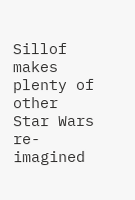Sillof makes plenty of other Star Wars re-imagined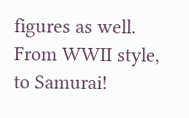figures as well. From WWII style, to Samurai!